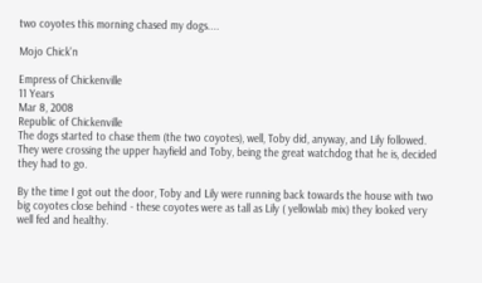two coyotes this morning chased my dogs....

Mojo Chick'n

Empress of Chickenville
11 Years
Mar 8, 2008
Republic of Chickenville
The dogs started to chase them (the two coyotes), well, Toby did, anyway, and Lily followed. They were crossing the upper hayfield and Toby, being the great watchdog that he is, decided they had to go.

By the time I got out the door, Toby and Lily were running back towards the house with two big coyotes close behind - these coyotes were as tall as Lily ( yellowlab mix) they looked very well fed and healthy.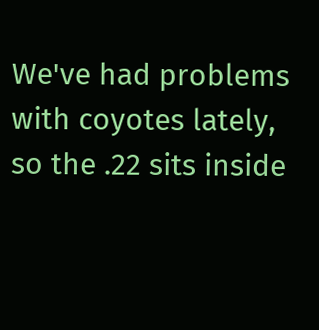We've had problems with coyotes lately, so the .22 sits inside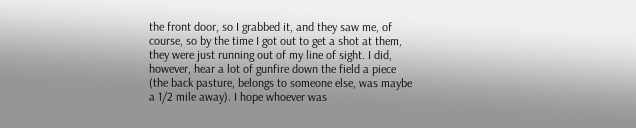the front door, so I grabbed it, and they saw me, of course, so by the time I got out to get a shot at them, they were just running out of my line of sight. I did, however, hear a lot of gunfire down the field a piece (the back pasture, belongs to someone else, was maybe a 1/2 mile away). I hope whoever was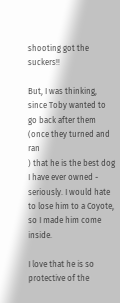shooting got the suckers!!

But, I was thinking, since Toby wanted to go back after them (once they turned and ran
) that he is the best dog I have ever owned - seriously. I would hate to lose him to a Coyote, so I made him come inside.

I love that he is so protective of the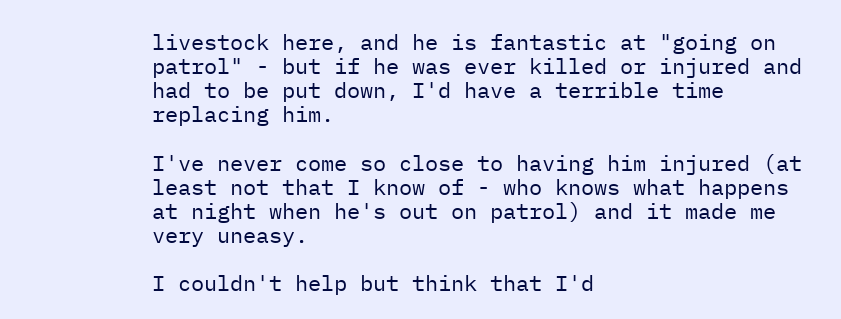livestock here, and he is fantastic at "going on patrol" - but if he was ever killed or injured and had to be put down, I'd have a terrible time replacing him.

I've never come so close to having him injured (at least not that I know of - who knows what happens at night when he's out on patrol) and it made me very uneasy.

I couldn't help but think that I'd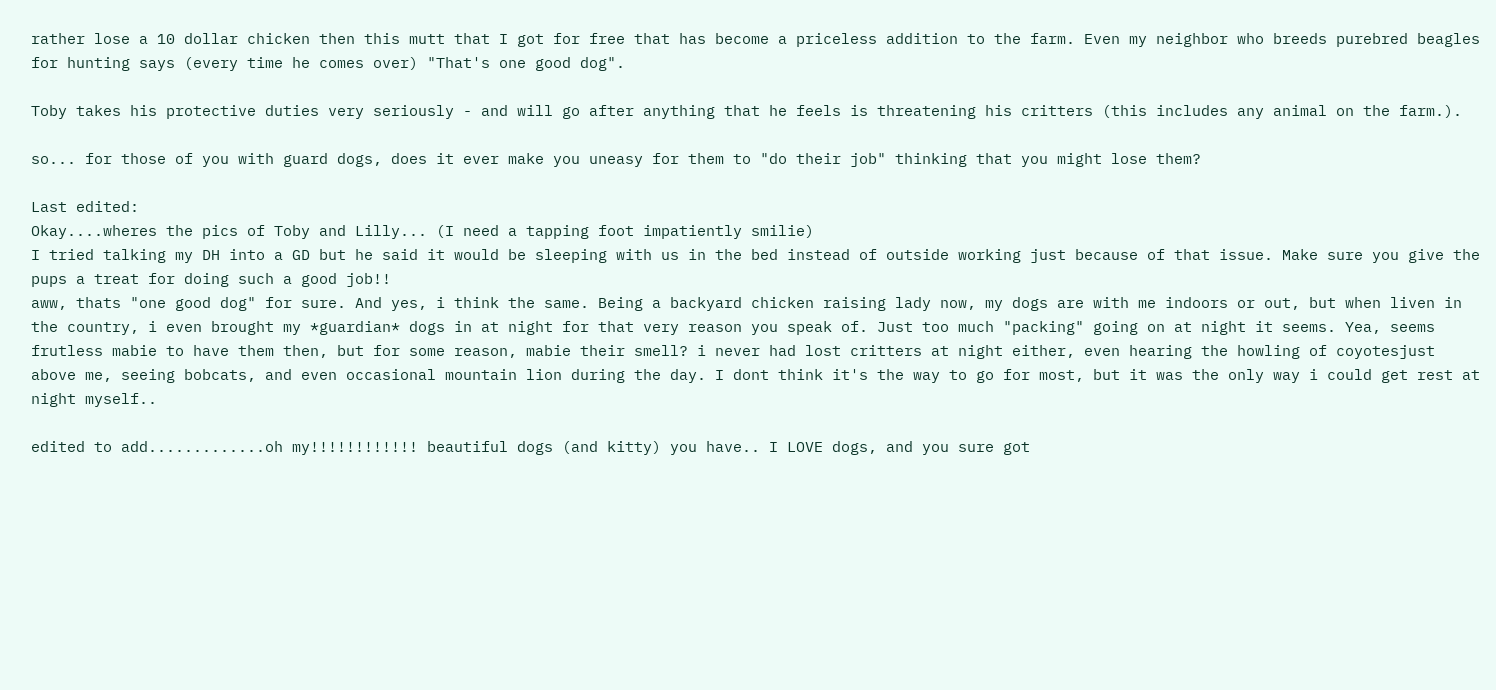rather lose a 10 dollar chicken then this mutt that I got for free that has become a priceless addition to the farm. Even my neighbor who breeds purebred beagles for hunting says (every time he comes over) "That's one good dog".

Toby takes his protective duties very seriously - and will go after anything that he feels is threatening his critters (this includes any animal on the farm.).

so... for those of you with guard dogs, does it ever make you uneasy for them to "do their job" thinking that you might lose them?

Last edited:
Okay....wheres the pics of Toby and Lilly... (I need a tapping foot impatiently smilie)
I tried talking my DH into a GD but he said it would be sleeping with us in the bed instead of outside working just because of that issue. Make sure you give the pups a treat for doing such a good job!!
aww, thats "one good dog" for sure. And yes, i think the same. Being a backyard chicken raising lady now, my dogs are with me indoors or out, but when liven in the country, i even brought my *guardian* dogs in at night for that very reason you speak of. Just too much "packing" going on at night it seems. Yea, seems frutless mabie to have them then, but for some reason, mabie their smell? i never had lost critters at night either, even hearing the howling of coyotesjust above me, seeing bobcats, and even occasional mountain lion during the day. I dont think it's the way to go for most, but it was the only way i could get rest at night myself..

edited to add.............oh my!!!!!!!!!!!! beautiful dogs (and kitty) you have.. I LOVE dogs, and you sure got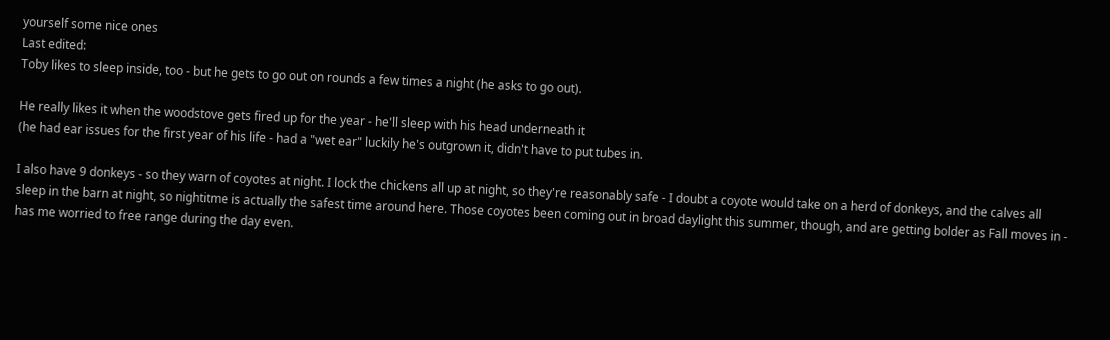yourself some nice ones
Last edited:
Toby likes to sleep inside, too - but he gets to go out on rounds a few times a night (he asks to go out).

He really likes it when the woodstove gets fired up for the year - he'll sleep with his head underneath it
(he had ear issues for the first year of his life - had a "wet ear" luckily he's outgrown it, didn't have to put tubes in.

I also have 9 donkeys - so they warn of coyotes at night. I lock the chickens all up at night, so they're reasonably safe - I doubt a coyote would take on a herd of donkeys, and the calves all sleep in the barn at night, so nightitme is actually the safest time around here. Those coyotes been coming out in broad daylight this summer, though, and are getting bolder as Fall moves in - has me worried to free range during the day even.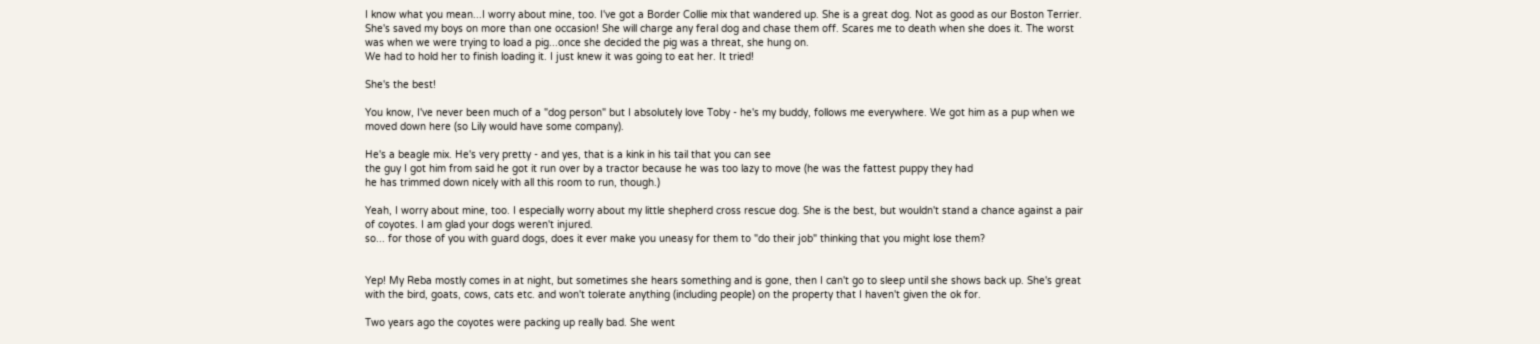I know what you mean...I worry about mine, too. I've got a Border Collie mix that wandered up. She is a great dog. Not as good as our Boston Terrier. She's saved my boys on more than one occasion! She will charge any feral dog and chase them off. Scares me to death when she does it. The worst was when we were trying to load a pig...once she decided the pig was a threat, she hung on.
We had to hold her to finish loading it. I just knew it was going to eat her. It tried!

She's the best!

You know, I've never been much of a "dog person" but I absolutely love Toby - he's my buddy, follows me everywhere. We got him as a pup when we moved down here (so Lily would have some company).

He's a beagle mix. He's very pretty - and yes, that is a kink in his tail that you can see
the guy I got him from said he got it run over by a tractor because he was too lazy to move (he was the fattest puppy they had
he has trimmed down nicely with all this room to run, though.)

Yeah, I worry about mine, too. I especially worry about my little shepherd cross rescue dog. She is the best, but wouldn't stand a chance against a pair of coyotes. I am glad your dogs weren't injured.
so... for those of you with guard dogs, does it ever make you uneasy for them to "do their job" thinking that you might lose them?


Yep! My Reba mostly comes in at night, but sometimes she hears something and is gone, then I can't go to sleep until she shows back up. She's great with the bird, goats, cows, cats etc. and won't tolerate anything (including people) on the property that I haven't given the ok for.

Two years ago the coyotes were packing up really bad. She went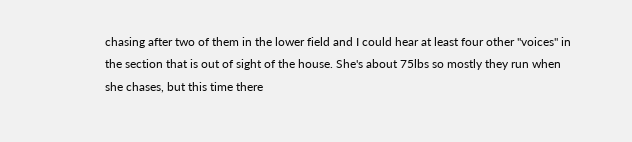chasing after two of them in the lower field and I could hear at least four other "voices" in the section that is out of sight of the house. She's about 75lbs so mostly they run when she chases, but this time there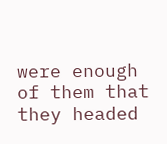were enough of them that they headed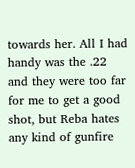towards her. All I had handy was the .22 and they were too far for me to get a good shot, but Reba hates any kind of gunfire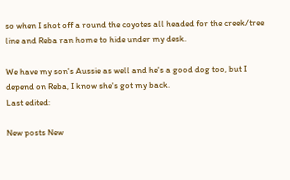so when I shot off a round the coyotes all headed for the creek/tree line and Reba ran home to hide under my desk.

We have my son's Aussie as well and he's a good dog too, but I depend on Reba, I know she's got my back.
Last edited:

New posts New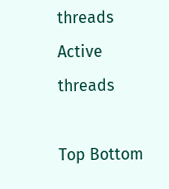threads Active threads

Top Bottom